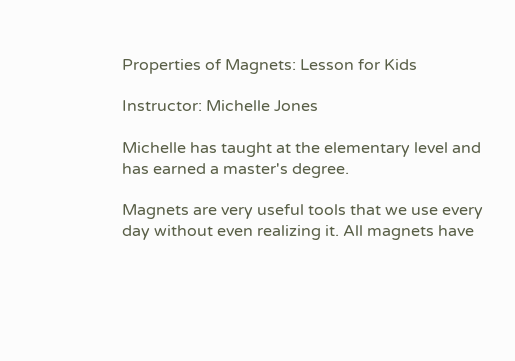Properties of Magnets: Lesson for Kids

Instructor: Michelle Jones

Michelle has taught at the elementary level and has earned a master's degree.

Magnets are very useful tools that we use every day without even realizing it. All magnets have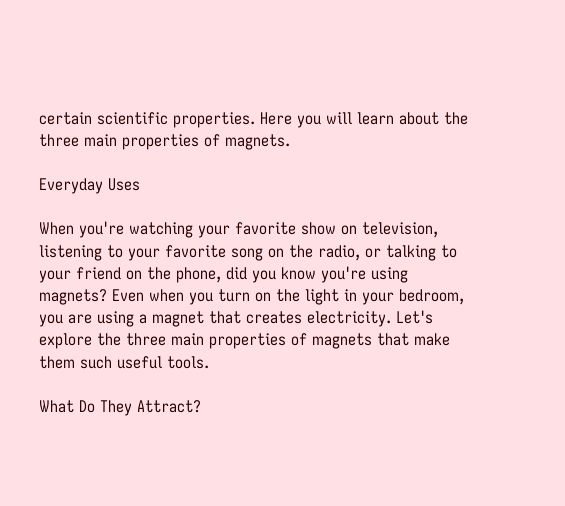certain scientific properties. Here you will learn about the three main properties of magnets.

Everyday Uses

When you're watching your favorite show on television, listening to your favorite song on the radio, or talking to your friend on the phone, did you know you're using magnets? Even when you turn on the light in your bedroom, you are using a magnet that creates electricity. Let's explore the three main properties of magnets that make them such useful tools.

What Do They Attract?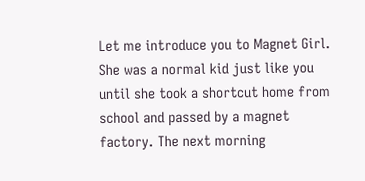Let me introduce you to Magnet Girl. She was a normal kid just like you until she took a shortcut home from school and passed by a magnet factory. The next morning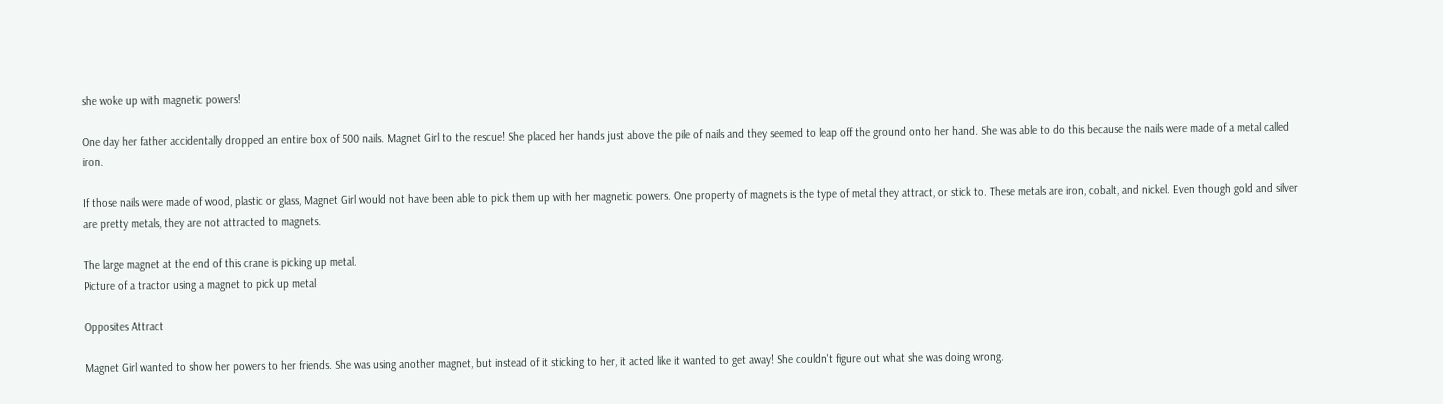she woke up with magnetic powers!

One day her father accidentally dropped an entire box of 500 nails. Magnet Girl to the rescue! She placed her hands just above the pile of nails and they seemed to leap off the ground onto her hand. She was able to do this because the nails were made of a metal called iron.

If those nails were made of wood, plastic or glass, Magnet Girl would not have been able to pick them up with her magnetic powers. One property of magnets is the type of metal they attract, or stick to. These metals are iron, cobalt, and nickel. Even though gold and silver are pretty metals, they are not attracted to magnets.

The large magnet at the end of this crane is picking up metal.
Picture of a tractor using a magnet to pick up metal

Opposites Attract

Magnet Girl wanted to show her powers to her friends. She was using another magnet, but instead of it sticking to her, it acted like it wanted to get away! She couldn't figure out what she was doing wrong.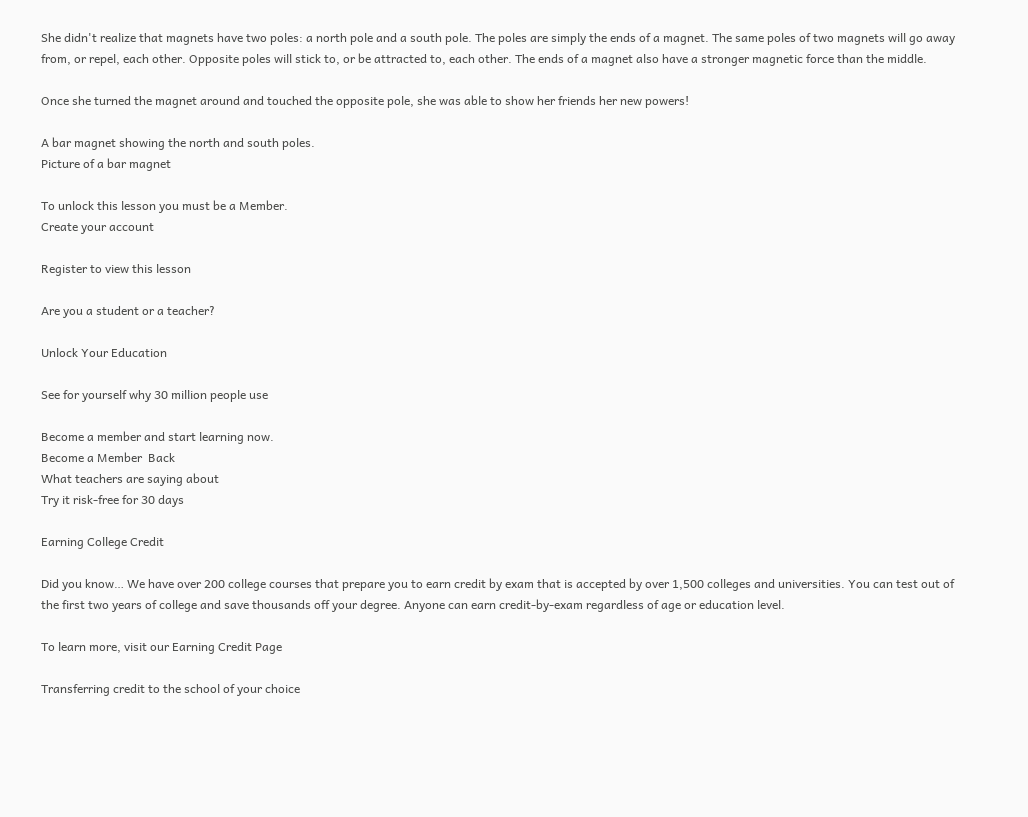She didn't realize that magnets have two poles: a north pole and a south pole. The poles are simply the ends of a magnet. The same poles of two magnets will go away from, or repel, each other. Opposite poles will stick to, or be attracted to, each other. The ends of a magnet also have a stronger magnetic force than the middle.

Once she turned the magnet around and touched the opposite pole, she was able to show her friends her new powers!

A bar magnet showing the north and south poles.
Picture of a bar magnet

To unlock this lesson you must be a Member.
Create your account

Register to view this lesson

Are you a student or a teacher?

Unlock Your Education

See for yourself why 30 million people use

Become a member and start learning now.
Become a Member  Back
What teachers are saying about
Try it risk-free for 30 days

Earning College Credit

Did you know… We have over 200 college courses that prepare you to earn credit by exam that is accepted by over 1,500 colleges and universities. You can test out of the first two years of college and save thousands off your degree. Anyone can earn credit-by-exam regardless of age or education level.

To learn more, visit our Earning Credit Page

Transferring credit to the school of your choice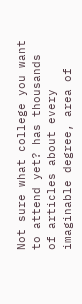Not sure what college you want to attend yet? has thousands of articles about every imaginable degree, area of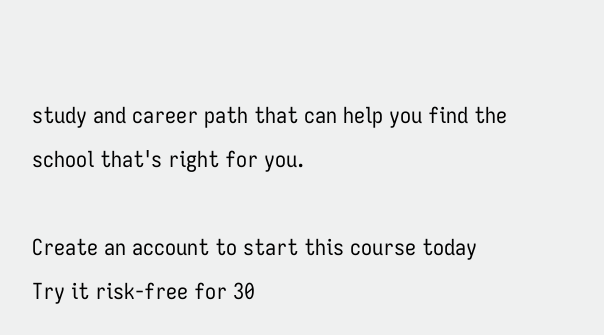study and career path that can help you find the school that's right for you.

Create an account to start this course today
Try it risk-free for 30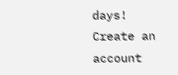days!
Create an account